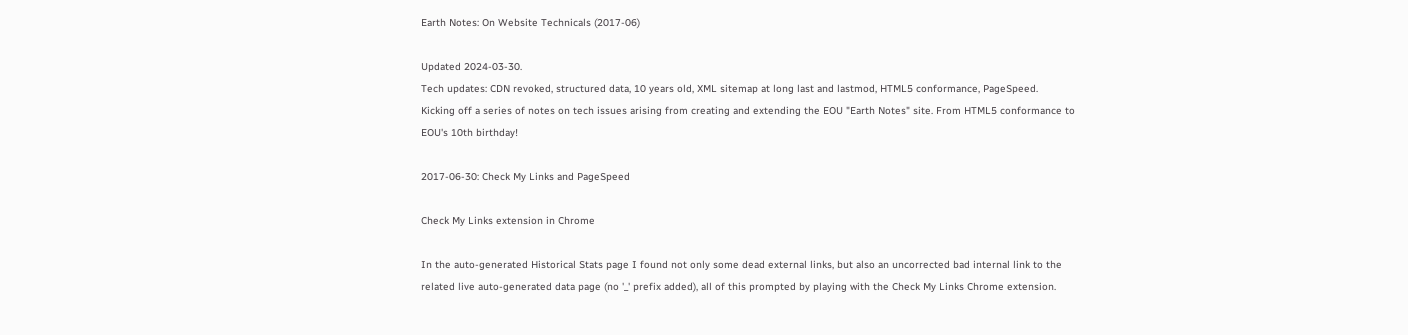Earth Notes: On Website Technicals (2017-06)

Updated 2024-03-30.
Tech updates: CDN revoked, structured data, 10 years old, XML sitemap at long last and lastmod, HTML5 conformance, PageSpeed.
Kicking off a series of notes on tech issues arising from creating and extending the EOU "Earth Notes" site. From HTML5 conformance to EOU's 10th birthday!

2017-06-30: Check My Links and PageSpeed

Check My Links extension in Chrome

In the auto-generated Historical Stats page I found not only some dead external links, but also an uncorrected bad internal link to the related live auto-generated data page (no '_' prefix added), all of this prompted by playing with the Check My Links Chrome extension.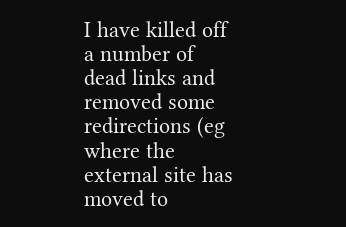I have killed off a number of dead links and removed some redirections (eg where the external site has moved to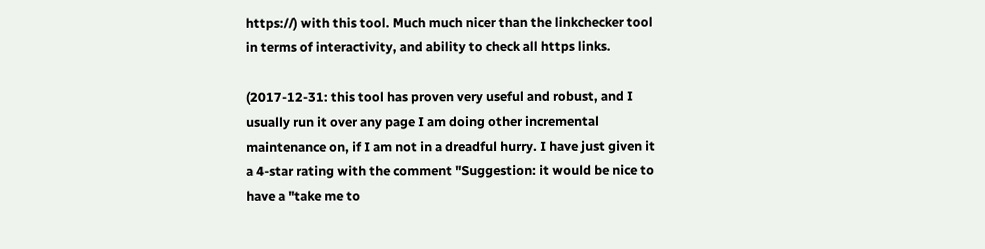https://) with this tool. Much much nicer than the linkchecker tool in terms of interactivity, and ability to check all https links.

(2017-12-31: this tool has proven very useful and robust, and I usually run it over any page I am doing other incremental maintenance on, if I am not in a dreadful hurry. I have just given it a 4-star rating with the comment "Suggestion: it would be nice to have a "take me to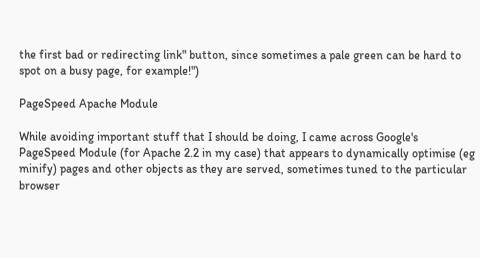the first bad or redirecting link" button, since sometimes a pale green can be hard to spot on a busy page, for example!")

PageSpeed Apache Module

While avoiding important stuff that I should be doing, I came across Google's PageSpeed Module (for Apache 2.2 in my case) that appears to dynamically optimise (eg minify) pages and other objects as they are served, sometimes tuned to the particular browser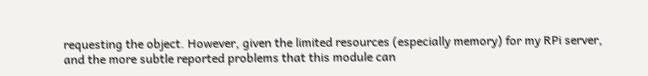requesting the object. However, given the limited resources (especially memory) for my RPi server, and the more subtle reported problems that this module can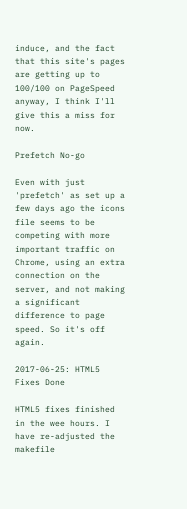induce, and the fact that this site's pages are getting up to 100/100 on PageSpeed anyway, I think I'll give this a miss for now.

Prefetch No-go

Even with just 'prefetch' as set up a few days ago the icons file seems to be competing with more important traffic on Chrome, using an extra connection on the server, and not making a significant difference to page speed. So it's off again.

2017-06-25: HTML5 Fixes Done

HTML5 fixes finished in the wee hours. I have re-adjusted the makefile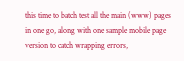this time to batch test all the main (www) pages in one go, along with one sample mobile page version to catch wrapping errors,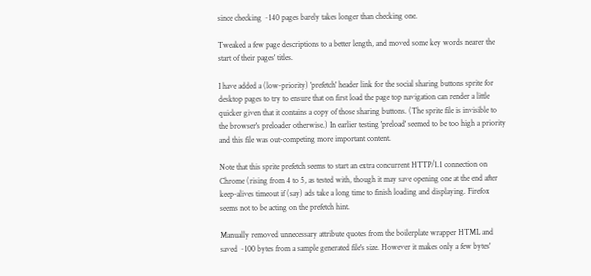since checking ~140 pages barely takes longer than checking one.

Tweaked a few page descriptions to a better length, and moved some key words nearer the start of their pages' titles.

I have added a (low-priority) 'prefetch' header link for the social sharing buttons sprite for desktop pages to try to ensure that on first load the page top navigation can render a little quicker given that it contains a copy of those sharing buttons. (The sprite file is invisible to the browser's preloader otherwise.) In earlier testing 'preload' seemed to be too high a priority and this file was out-competing more important content.

Note that this sprite prefetch seems to start an extra concurrent HTTP/1.1 connection on Chrome (rising from 4 to 5, as tested with, though it may save opening one at the end after keep-alives timeout if (say) ads take a long time to finish loading and displaying. Firefox seems not to be acting on the prefetch hint.

Manually removed unnecessary attribute quotes from the boilerplate wrapper HTML and saved ~100 bytes from a sample generated file's size. However it makes only a few bytes'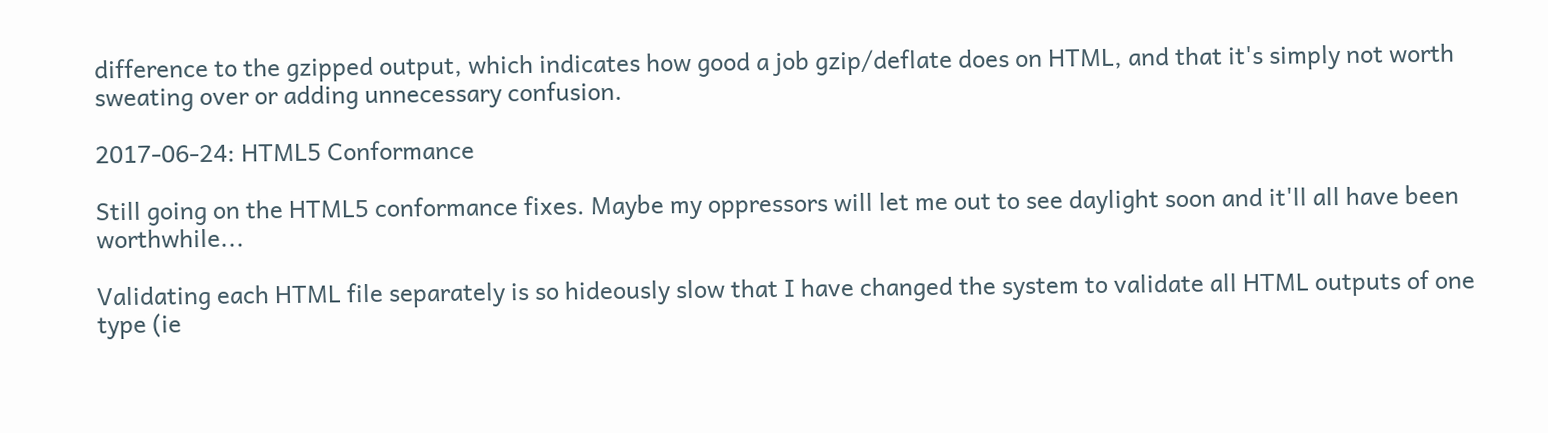difference to the gzipped output, which indicates how good a job gzip/deflate does on HTML, and that it's simply not worth sweating over or adding unnecessary confusion.

2017-06-24: HTML5 Conformance

Still going on the HTML5 conformance fixes. Maybe my oppressors will let me out to see daylight soon and it'll all have been worthwhile...

Validating each HTML file separately is so hideously slow that I have changed the system to validate all HTML outputs of one type (ie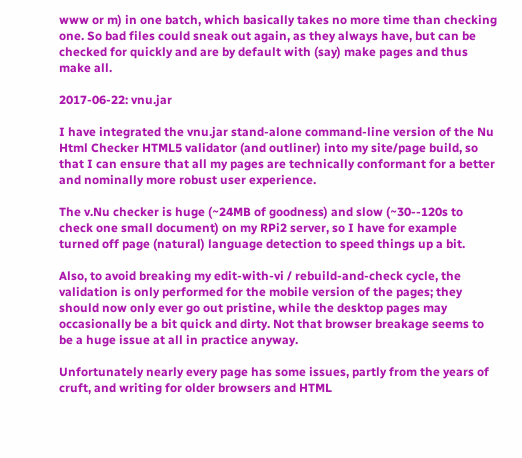www or m) in one batch, which basically takes no more time than checking one. So bad files could sneak out again, as they always have, but can be checked for quickly and are by default with (say) make pages and thus make all.

2017-06-22: vnu.jar

I have integrated the vnu.jar stand-alone command-line version of the Nu Html Checker HTML5 validator (and outliner) into my site/page build, so that I can ensure that all my pages are technically conformant for a better and nominally more robust user experience.

The v.Nu checker is huge (~24MB of goodness) and slow (~30--120s to check one small document) on my RPi2 server, so I have for example turned off page (natural) language detection to speed things up a bit.

Also, to avoid breaking my edit-with-vi / rebuild-and-check cycle, the validation is only performed for the mobile version of the pages; they should now only ever go out pristine, while the desktop pages may occasionally be a bit quick and dirty. Not that browser breakage seems to be a huge issue at all in practice anyway.

Unfortunately nearly every page has some issues, partly from the years of cruft, and writing for older browsers and HTML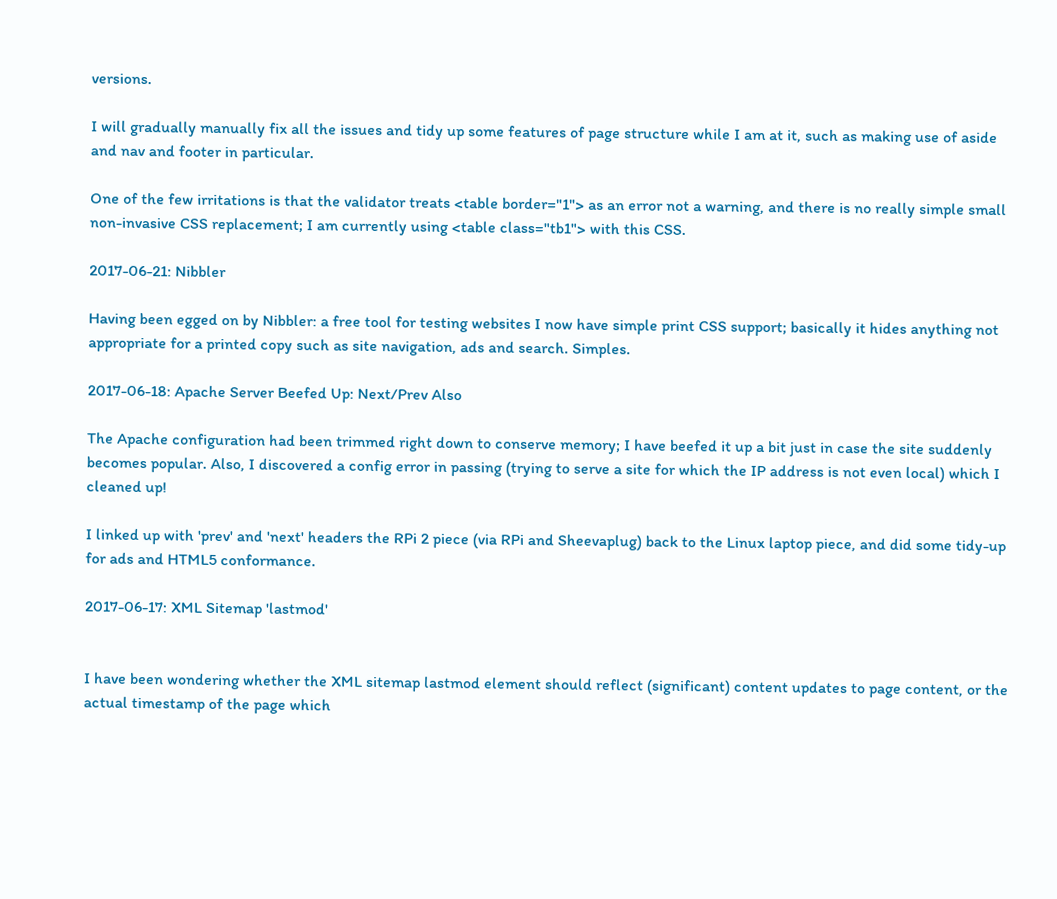versions.

I will gradually manually fix all the issues and tidy up some features of page structure while I am at it, such as making use of aside and nav and footer in particular.

One of the few irritations is that the validator treats <table border="1"> as an error not a warning, and there is no really simple small non-invasive CSS replacement; I am currently using <table class="tb1"> with this CSS.

2017-06-21: Nibbler

Having been egged on by Nibbler: a free tool for testing websites I now have simple print CSS support; basically it hides anything not appropriate for a printed copy such as site navigation, ads and search. Simples.

2017-06-18: Apache Server Beefed Up: Next/Prev Also

The Apache configuration had been trimmed right down to conserve memory; I have beefed it up a bit just in case the site suddenly becomes popular. Also, I discovered a config error in passing (trying to serve a site for which the IP address is not even local) which I cleaned up!

I linked up with 'prev' and 'next' headers the RPi 2 piece (via RPi and Sheevaplug) back to the Linux laptop piece, and did some tidy-up for ads and HTML5 conformance.

2017-06-17: XML Sitemap 'lastmod'


I have been wondering whether the XML sitemap lastmod element should reflect (significant) content updates to page content, or the actual timestamp of the page which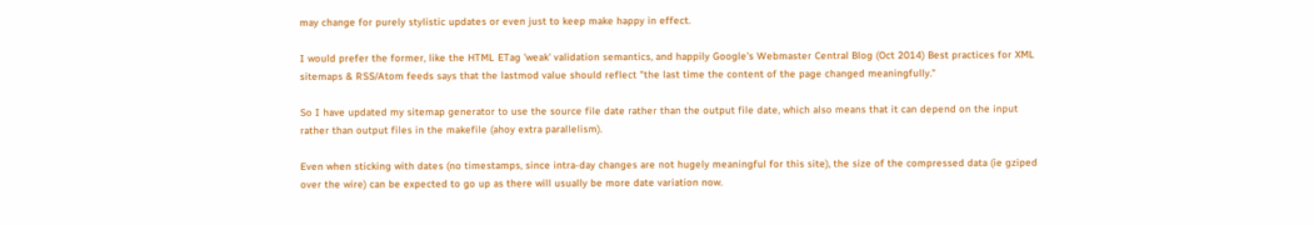may change for purely stylistic updates or even just to keep make happy in effect.

I would prefer the former, like the HTML ETag 'weak' validation semantics, and happily Google's Webmaster Central Blog (Oct 2014) Best practices for XML sitemaps & RSS/Atom feeds says that the lastmod value should reflect "the last time the content of the page changed meaningfully."

So I have updated my sitemap generator to use the source file date rather than the output file date, which also means that it can depend on the input rather than output files in the makefile (ahoy extra parallelism).

Even when sticking with dates (no timestamps, since intra-day changes are not hugely meaningful for this site), the size of the compressed data (ie gziped over the wire) can be expected to go up as there will usually be more date variation now.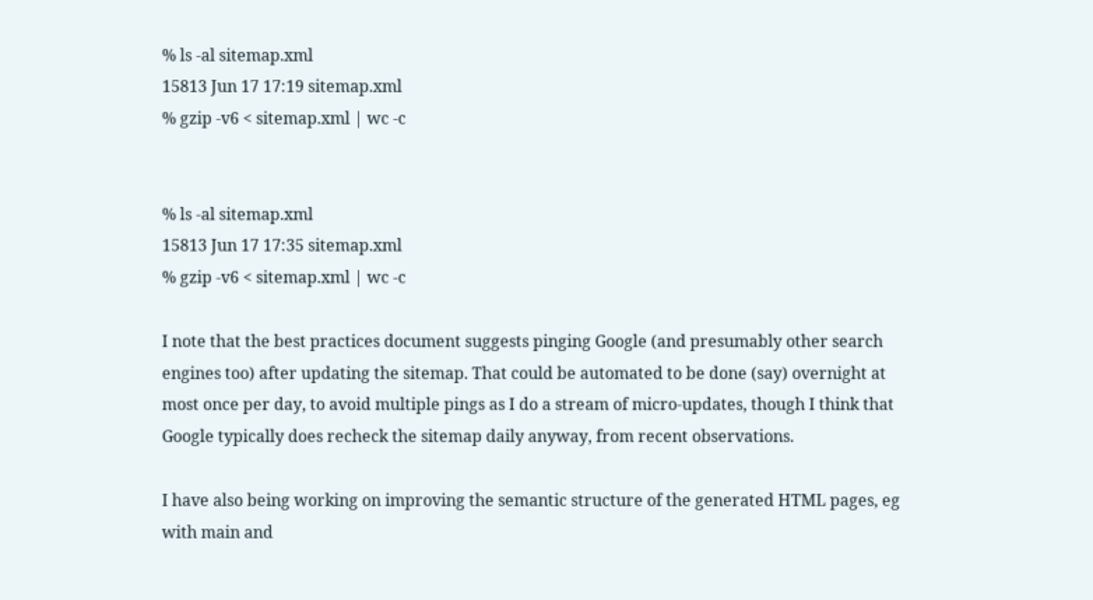% ls -al sitemap.xml
15813 Jun 17 17:19 sitemap.xml
% gzip -v6 < sitemap.xml | wc -c


% ls -al sitemap.xml
15813 Jun 17 17:35 sitemap.xml
% gzip -v6 < sitemap.xml | wc -c

I note that the best practices document suggests pinging Google (and presumably other search engines too) after updating the sitemap. That could be automated to be done (say) overnight at most once per day, to avoid multiple pings as I do a stream of micro-updates, though I think that Google typically does recheck the sitemap daily anyway, from recent observations.

I have also being working on improving the semantic structure of the generated HTML pages, eg with main and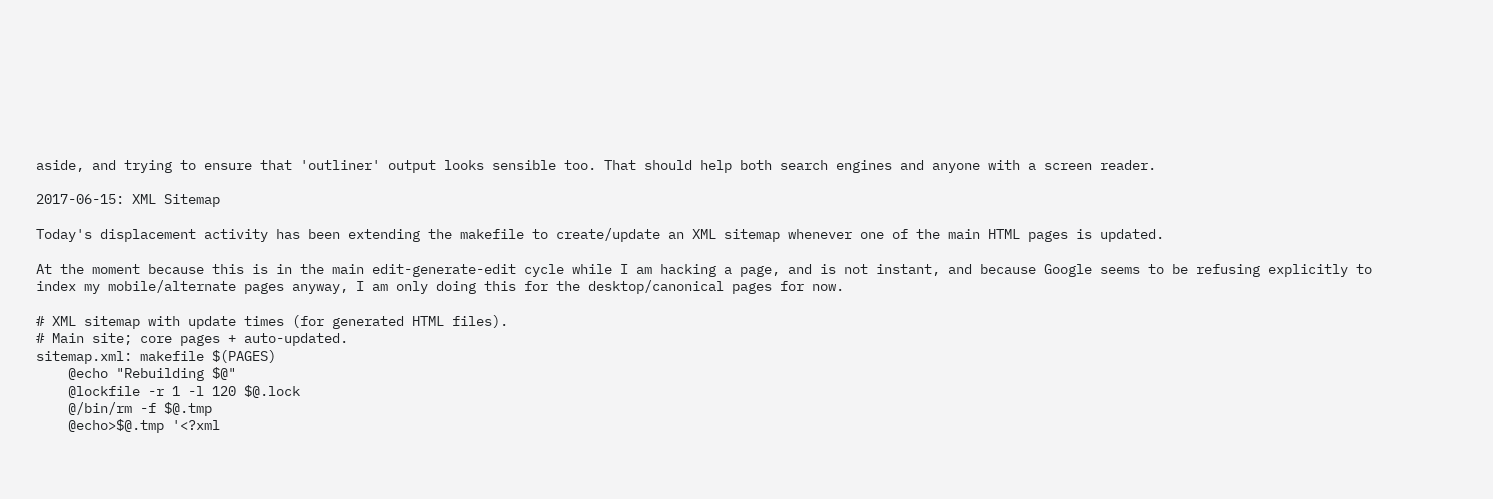aside, and trying to ensure that 'outliner' output looks sensible too. That should help both search engines and anyone with a screen reader.

2017-06-15: XML Sitemap

Today's displacement activity has been extending the makefile to create/update an XML sitemap whenever one of the main HTML pages is updated.

At the moment because this is in the main edit-generate-edit cycle while I am hacking a page, and is not instant, and because Google seems to be refusing explicitly to index my mobile/alternate pages anyway, I am only doing this for the desktop/canonical pages for now.

# XML sitemap with update times (for generated HTML files).
# Main site; core pages + auto-updated.
sitemap.xml: makefile $(PAGES)
    @echo "Rebuilding $@"
    @lockfile -r 1 -l 120 $@.lock
    @/bin/rm -f $@.tmp
    @echo>$@.tmp '<?xml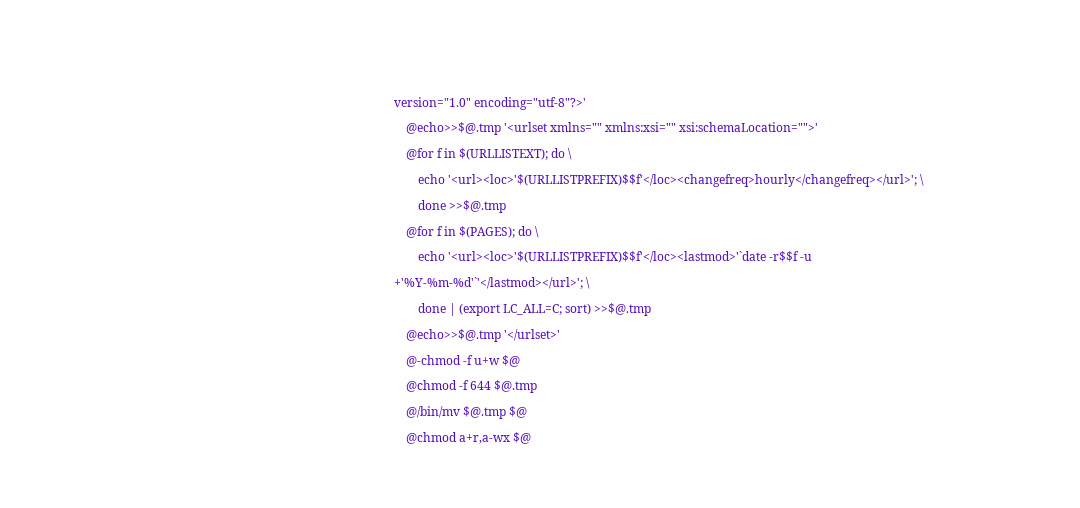version="1.0" encoding="utf-8"?>'
    @echo>>$@.tmp '<urlset xmlns="" xmlns:xsi="" xsi:schemaLocation="">'
    @for f in $(URLLISTEXT); do \
        echo '<url><loc>'$(URLLISTPREFIX)$$f'</loc><changefreq>hourly</changefreq></url>'; \
        done >>$@.tmp
    @for f in $(PAGES); do \
        echo '<url><loc>'$(URLLISTPREFIX)$$f'</loc><lastmod>'`date -r$$f -u
+'%Y-%m-%d'`'</lastmod></url>'; \
        done | (export LC_ALL=C; sort) >>$@.tmp
    @echo>>$@.tmp '</urlset>'
    @-chmod -f u+w $@
    @chmod -f 644 $@.tmp
    @/bin/mv $@.tmp $@
    @chmod a+r,a-wx $@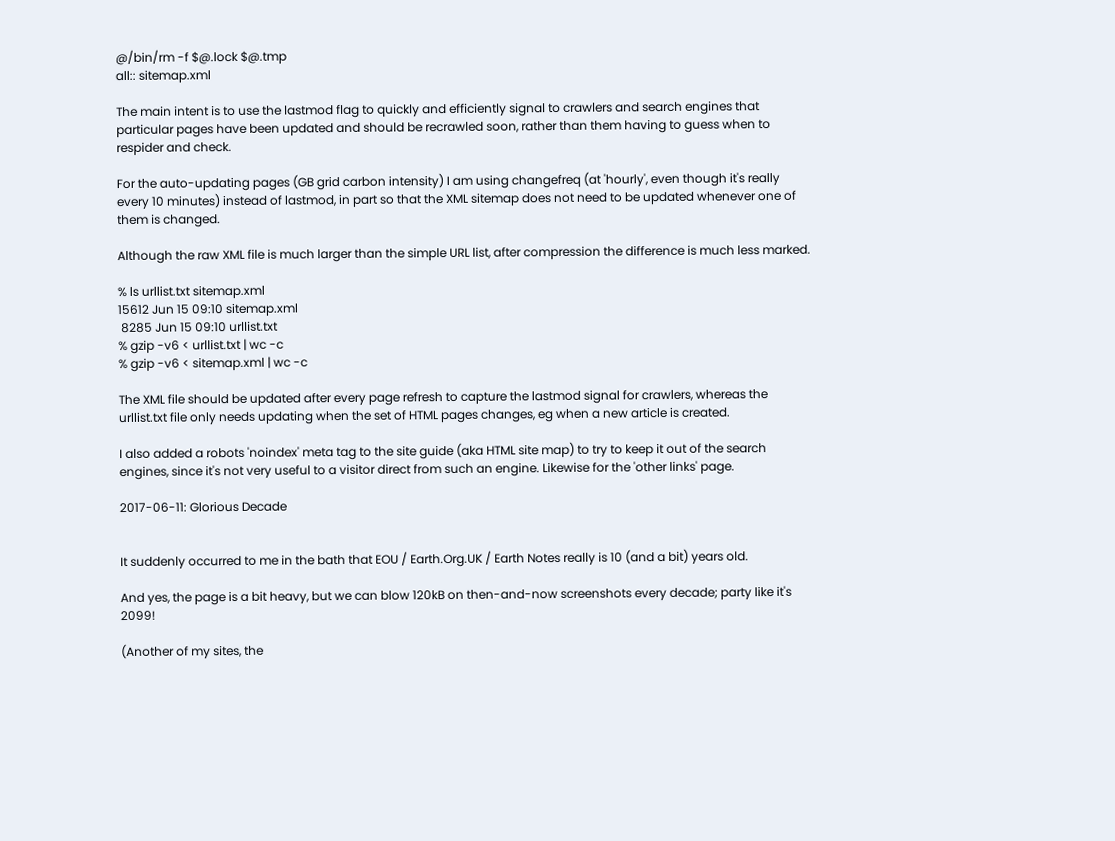@/bin/rm -f $@.lock $@.tmp
all:: sitemap.xml

The main intent is to use the lastmod flag to quickly and efficiently signal to crawlers and search engines that particular pages have been updated and should be recrawled soon, rather than them having to guess when to respider and check.

For the auto-updating pages (GB grid carbon intensity) I am using changefreq (at 'hourly', even though it's really every 10 minutes) instead of lastmod, in part so that the XML sitemap does not need to be updated whenever one of them is changed.

Although the raw XML file is much larger than the simple URL list, after compression the difference is much less marked.

% ls urllist.txt sitemap.xml
15612 Jun 15 09:10 sitemap.xml
 8285 Jun 15 09:10 urllist.txt
% gzip -v6 < urllist.txt | wc -c
% gzip -v6 < sitemap.xml | wc -c

The XML file should be updated after every page refresh to capture the lastmod signal for crawlers, whereas the urllist.txt file only needs updating when the set of HTML pages changes, eg when a new article is created.

I also added a robots 'noindex' meta tag to the site guide (aka HTML site map) to try to keep it out of the search engines, since it's not very useful to a visitor direct from such an engine. Likewise for the 'other links' page.

2017-06-11: Glorious Decade


It suddenly occurred to me in the bath that EOU / Earth.Org.UK / Earth Notes really is 10 (and a bit) years old.

And yes, the page is a bit heavy, but we can blow 120kB on then-and-now screenshots every decade; party like it's 2099!

(Another of my sites, the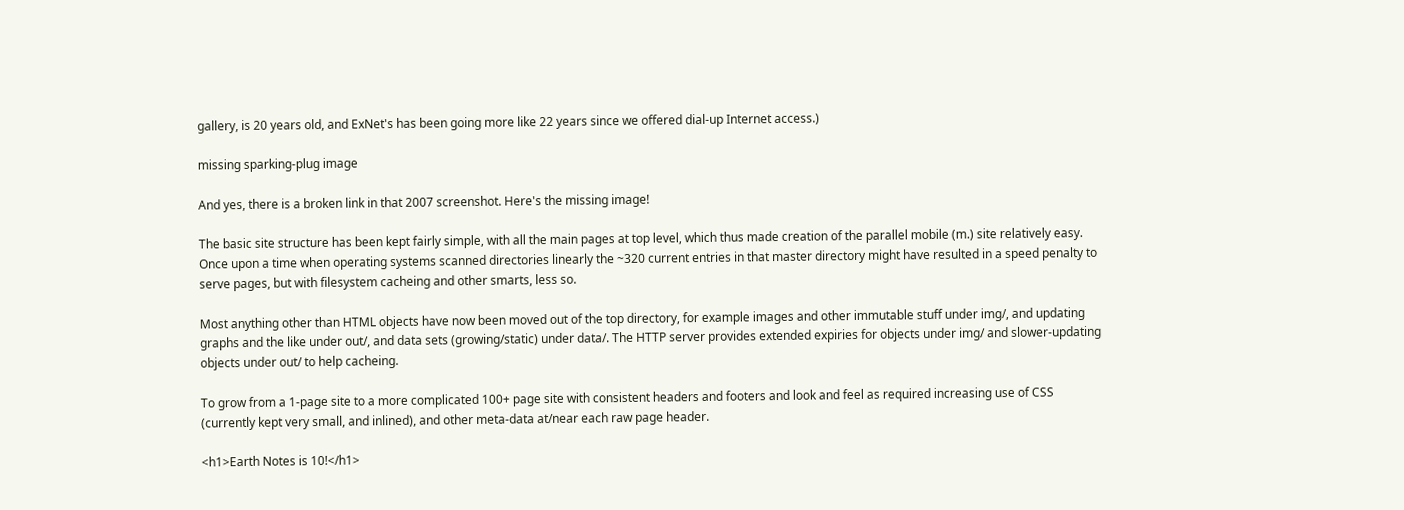gallery, is 20 years old, and ExNet's has been going more like 22 years since we offered dial-up Internet access.)

missing sparking-plug image

And yes, there is a broken link in that 2007 screenshot. Here's the missing image!

The basic site structure has been kept fairly simple, with all the main pages at top level, which thus made creation of the parallel mobile (m.) site relatively easy. Once upon a time when operating systems scanned directories linearly the ~320 current entries in that master directory might have resulted in a speed penalty to serve pages, but with filesystem cacheing and other smarts, less so.

Most anything other than HTML objects have now been moved out of the top directory, for example images and other immutable stuff under img/, and updating graphs and the like under out/, and data sets (growing/static) under data/. The HTTP server provides extended expiries for objects under img/ and slower-updating objects under out/ to help cacheing.

To grow from a 1-page site to a more complicated 100+ page site with consistent headers and footers and look and feel as required increasing use of CSS (currently kept very small, and inlined), and other meta-data at/near each raw page header.

<h1>Earth Notes is 10!</h1>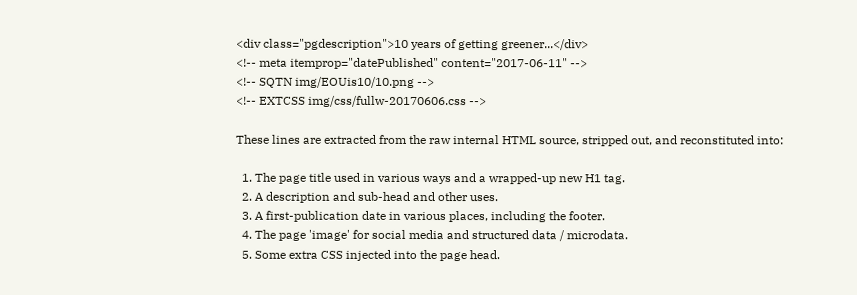<div class="pgdescription">10 years of getting greener...</div>
<!-- meta itemprop="datePublished" content="2017-06-11" -->
<!-- SQTN img/EOUis10/10.png -->
<!-- EXTCSS img/css/fullw-20170606.css -->

These lines are extracted from the raw internal HTML source, stripped out, and reconstituted into:

  1. The page title used in various ways and a wrapped-up new H1 tag.
  2. A description and sub-head and other uses.
  3. A first-publication date in various places, including the footer.
  4. The page 'image' for social media and structured data / microdata.
  5. Some extra CSS injected into the page head.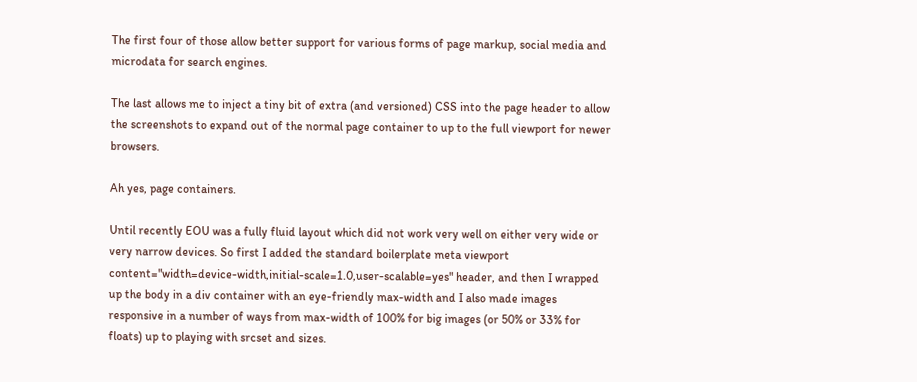The first four of those allow better support for various forms of page markup, social media and microdata for search engines.

The last allows me to inject a tiny bit of extra (and versioned) CSS into the page header to allow the screenshots to expand out of the normal page container to up to the full viewport for newer browsers.

Ah yes, page containers.

Until recently EOU was a fully fluid layout which did not work very well on either very wide or very narrow devices. So first I added the standard boilerplate meta viewport content="width=device-width,initial-scale=1.0,user-scalable=yes" header, and then I wrapped up the body in a div container with an eye-friendly max-width and I also made images responsive in a number of ways from max-width of 100% for big images (or 50% or 33% for floats) up to playing with srcset and sizes.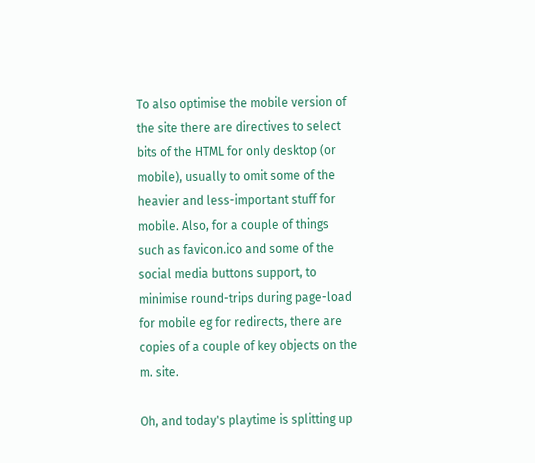To also optimise the mobile version of the site there are directives to select bits of the HTML for only desktop (or mobile), usually to omit some of the heavier and less-important stuff for mobile. Also, for a couple of things such as favicon.ico and some of the social media buttons support, to minimise round-trips during page-load for mobile eg for redirects, there are copies of a couple of key objects on the m. site.

Oh, and today's playtime is splitting up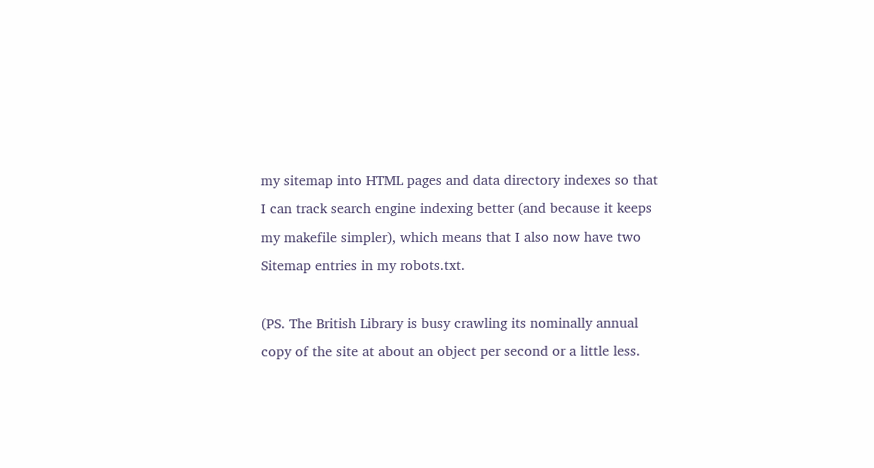my sitemap into HTML pages and data directory indexes so that I can track search engine indexing better (and because it keeps my makefile simpler), which means that I also now have two Sitemap entries in my robots.txt.

(PS. The British Library is busy crawling its nominally annual copy of the site at about an object per second or a little less.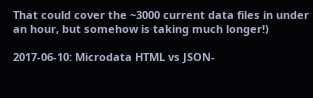That could cover the ~3000 current data files in under an hour, but somehow is taking much longer!)

2017-06-10: Microdata HTML vs JSON-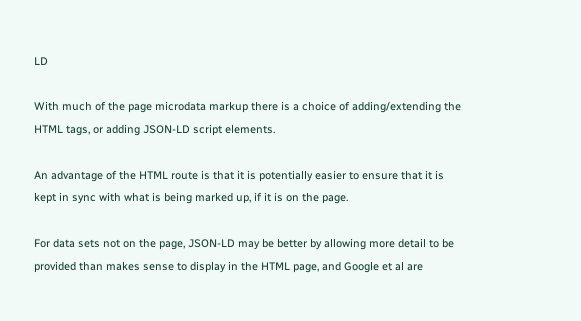LD

With much of the page microdata markup there is a choice of adding/extending the HTML tags, or adding JSON-LD script elements.

An advantage of the HTML route is that it is potentially easier to ensure that it is kept in sync with what is being marked up, if it is on the page.

For data sets not on the page, JSON-LD may be better by allowing more detail to be provided than makes sense to display in the HTML page, and Google et al are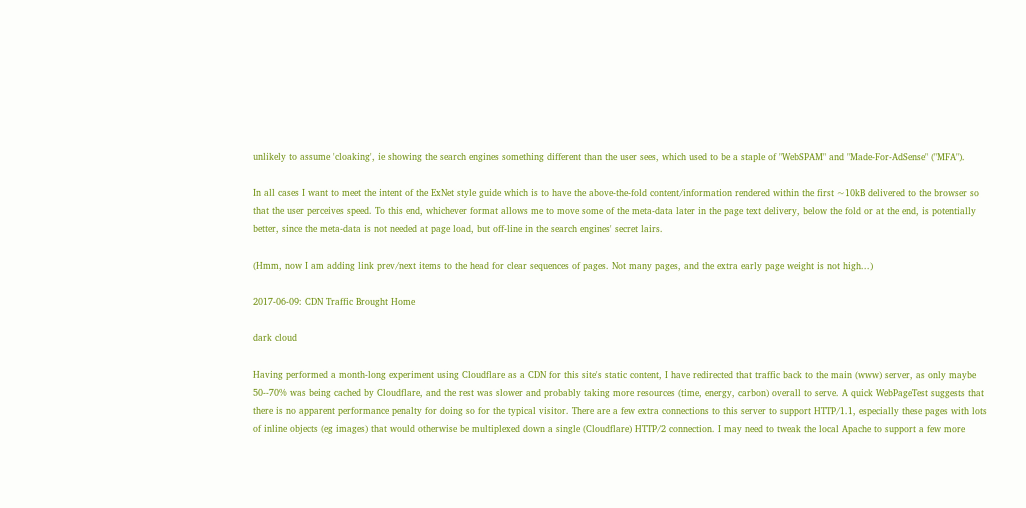unlikely to assume 'cloaking', ie showing the search engines something different than the user sees, which used to be a staple of "WebSPAM" and "Made-For-AdSense" ("MFA").

In all cases I want to meet the intent of the ExNet style guide which is to have the above-the-fold content/information rendered within the first ~10kB delivered to the browser so that the user perceives speed. To this end, whichever format allows me to move some of the meta-data later in the page text delivery, below the fold or at the end, is potentially better, since the meta-data is not needed at page load, but off-line in the search engines' secret lairs.

(Hmm, now I am adding link prev/next items to the head for clear sequences of pages. Not many pages, and the extra early page weight is not high...)

2017-06-09: CDN Traffic Brought Home

dark cloud

Having performed a month-long experiment using Cloudflare as a CDN for this site's static content, I have redirected that traffic back to the main (www) server, as only maybe 50--70% was being cached by Cloudflare, and the rest was slower and probably taking more resources (time, energy, carbon) overall to serve. A quick WebPageTest suggests that there is no apparent performance penalty for doing so for the typical visitor. There are a few extra connections to this server to support HTTP/1.1, especially these pages with lots of inline objects (eg images) that would otherwise be multiplexed down a single (Cloudflare) HTTP/2 connection. I may need to tweak the local Apache to support a few more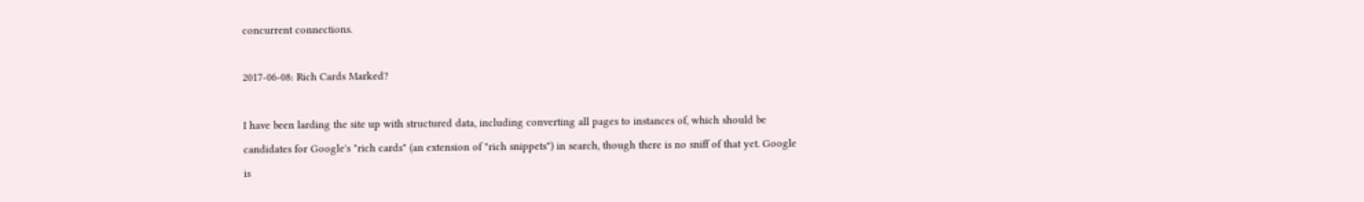concurrent connections.

2017-06-08: Rich Cards Marked?

I have been larding the site up with structured data, including converting all pages to instances of, which should be candidates for Google's "rich cards" (an extension of "rich snippets") in search, though there is no sniff of that yet. Google is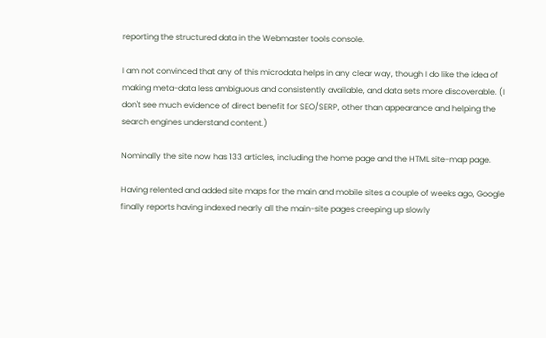reporting the structured data in the Webmaster tools console.

I am not convinced that any of this microdata helps in any clear way, though I do like the idea of making meta-data less ambiguous and consistently available, and data sets more discoverable. (I don't see much evidence of direct benefit for SEO/SERP, other than appearance and helping the search engines understand content.)

Nominally the site now has 133 articles, including the home page and the HTML site-map page.

Having relented and added site maps for the main and mobile sites a couple of weeks ago, Google finally reports having indexed nearly all the main-site pages creeping up slowly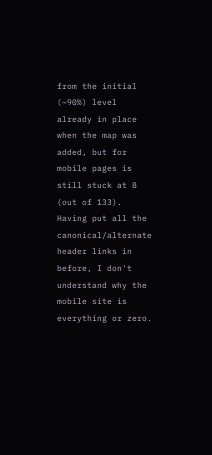from the initial (~90%) level already in place when the map was added, but for mobile pages is still stuck at 8 (out of 133). Having put all the canonical/alternate header links in before, I don't understand why the mobile site is everything or zero.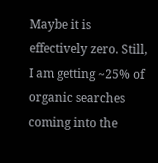Maybe it is effectively zero. Still, I am getting ~25% of organic searches coming into the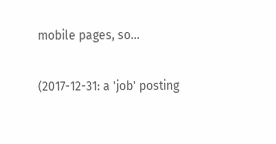mobile pages, so...

(2017-12-31: a 'job' posting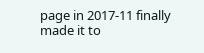page in 2017-11 finally made it to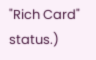"Rich Card" status.)